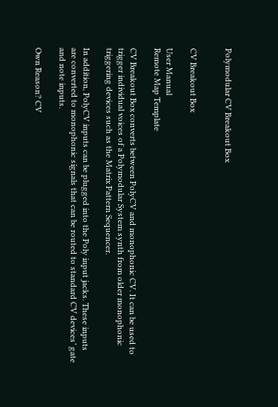Polymodular CV Breakout Box


CV Breakout Box

User Manual
Remote Map Template

CV Breakout Box converts between PolyCV and monophonic CV. It can be used to trigger individual voices of a Polymodular System synth from older monophonic triggering devices such as the Matrix Pattern Sequencer.

In addition, PolyCV inputs can be plugged into the Poly input jacks. These inputs are converted to monophonic signals that can be routed to standard CV devices’ gate and note inputs.

Own Reason? CV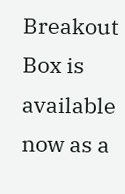Breakout Box is available now as a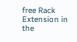free Rack Extension in the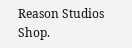Reason Studios Shop.